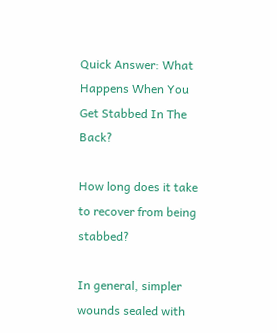Quick Answer: What Happens When You Get Stabbed In The Back?

How long does it take to recover from being stabbed?

In general, simpler wounds sealed with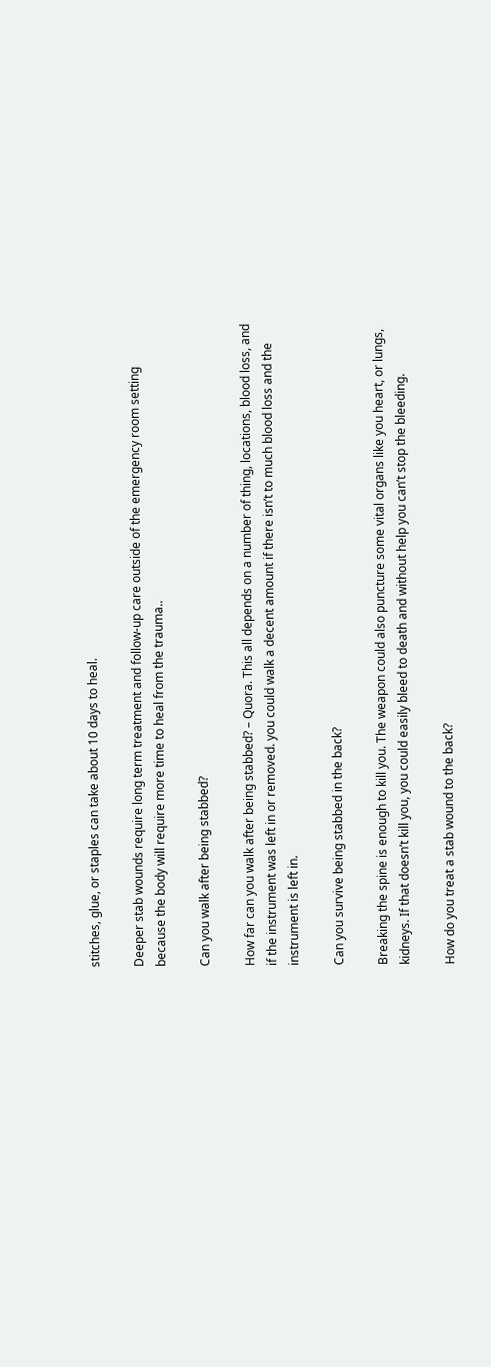stitches, glue, or staples can take about 10 days to heal.

Deeper stab wounds require long term treatment and follow-up care outside of the emergency room setting because the body will require more time to heal from the trauma..

Can you walk after being stabbed?

How far can you walk after being stabbed? – Quora. This all depends on a number of thing, locations, blood loss, and if the instrument was left in or removed. you could walk a decent amount if there isn’t to much blood loss and the instrument is left in.

Can you survive being stabbed in the back?

Breaking the spine is enough to kill you. The weapon could also puncture some vital organs like you heart, or lungs, kidneys. If that doesn’t kill you, you could easily bleed to death and without help you can’t stop the bleeding.

How do you treat a stab wound to the back?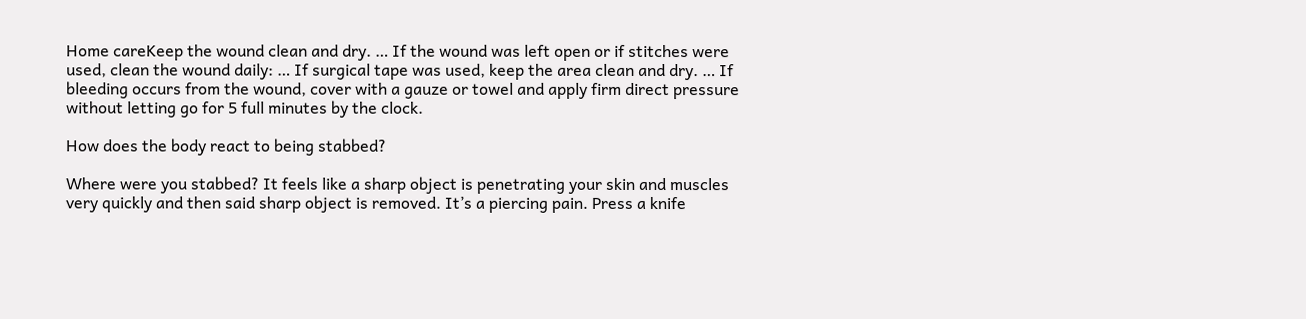Home careKeep the wound clean and dry. … If the wound was left open or if stitches were used, clean the wound daily: … If surgical tape was used, keep the area clean and dry. … If bleeding occurs from the wound, cover with a gauze or towel and apply firm direct pressure without letting go for 5 full minutes by the clock.

How does the body react to being stabbed?

Where were you stabbed? It feels like a sharp object is penetrating your skin and muscles very quickly and then said sharp object is removed. It’s a piercing pain. Press a knife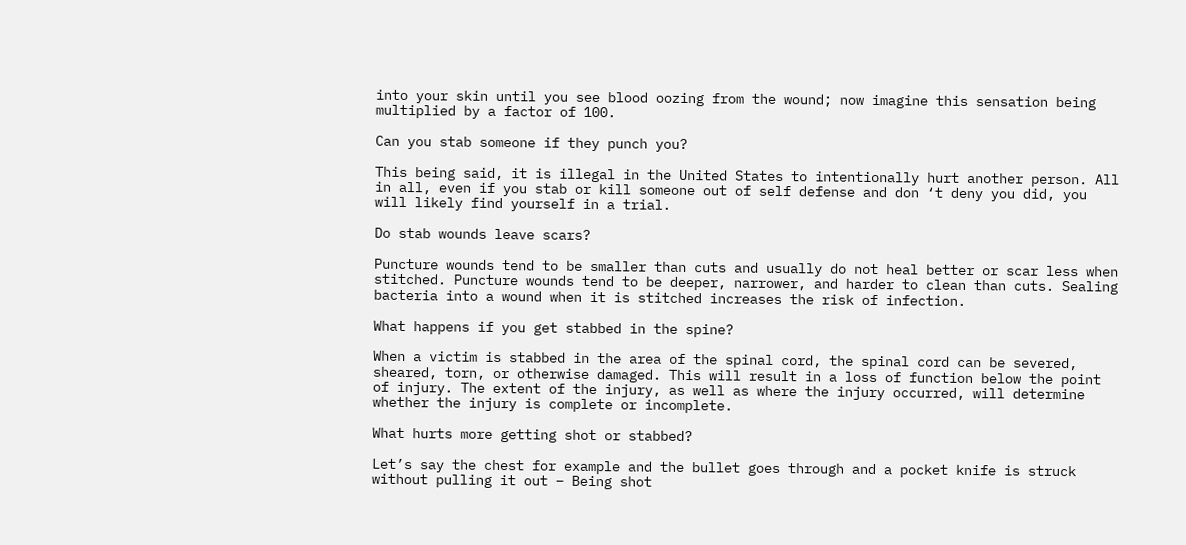into your skin until you see blood oozing from the wound; now imagine this sensation being multiplied by a factor of 100.

Can you stab someone if they punch you?

This being said, it is illegal in the United States to intentionally hurt another person. All in all, even if you stab or kill someone out of self defense and don ‘t deny you did, you will likely find yourself in a trial.

Do stab wounds leave scars?

Puncture wounds tend to be smaller than cuts and usually do not heal better or scar less when stitched. Puncture wounds tend to be deeper, narrower, and harder to clean than cuts. Sealing bacteria into a wound when it is stitched increases the risk of infection.

What happens if you get stabbed in the spine?

When a victim is stabbed in the area of the spinal cord, the spinal cord can be severed, sheared, torn, or otherwise damaged. This will result in a loss of function below the point of injury. The extent of the injury, as well as where the injury occurred, will determine whether the injury is complete or incomplete.

What hurts more getting shot or stabbed?

Let’s say the chest for example and the bullet goes through and a pocket knife is struck without pulling it out – Being shot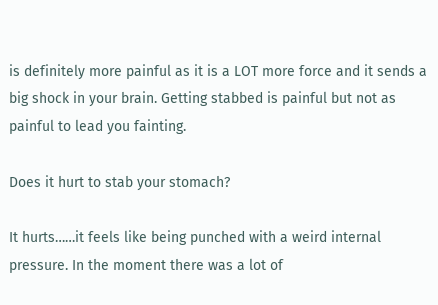is definitely more painful as it is a LOT more force and it sends a big shock in your brain. Getting stabbed is painful but not as painful to lead you fainting.

Does it hurt to stab your stomach?

It hurts……it feels like being punched with a weird internal pressure. In the moment there was a lot of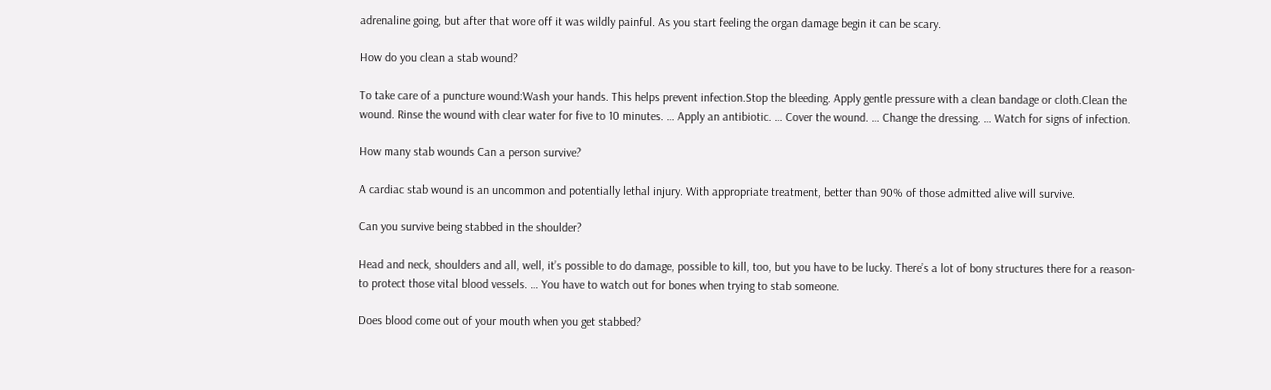adrenaline going, but after that wore off it was wildly painful. As you start feeling the organ damage begin it can be scary.

How do you clean a stab wound?

To take care of a puncture wound:Wash your hands. This helps prevent infection.Stop the bleeding. Apply gentle pressure with a clean bandage or cloth.Clean the wound. Rinse the wound with clear water for five to 10 minutes. … Apply an antibiotic. … Cover the wound. … Change the dressing. … Watch for signs of infection.

How many stab wounds Can a person survive?

A cardiac stab wound is an uncommon and potentially lethal injury. With appropriate treatment, better than 90% of those admitted alive will survive.

Can you survive being stabbed in the shoulder?

Head and neck, shoulders and all, well, it’s possible to do damage, possible to kill, too, but you have to be lucky. There’s a lot of bony structures there for a reason- to protect those vital blood vessels. … You have to watch out for bones when trying to stab someone.

Does blood come out of your mouth when you get stabbed?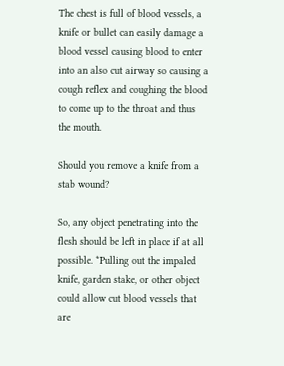The chest is full of blood vessels, a knife or bullet can easily damage a blood vessel causing blood to enter into an also cut airway so causing a cough reflex and coughing the blood to come up to the throat and thus the mouth.

Should you remove a knife from a stab wound?

So, any object penetrating into the flesh should be left in place if at all possible. *Pulling out the impaled knife, garden stake, or other object could allow cut blood vessels that are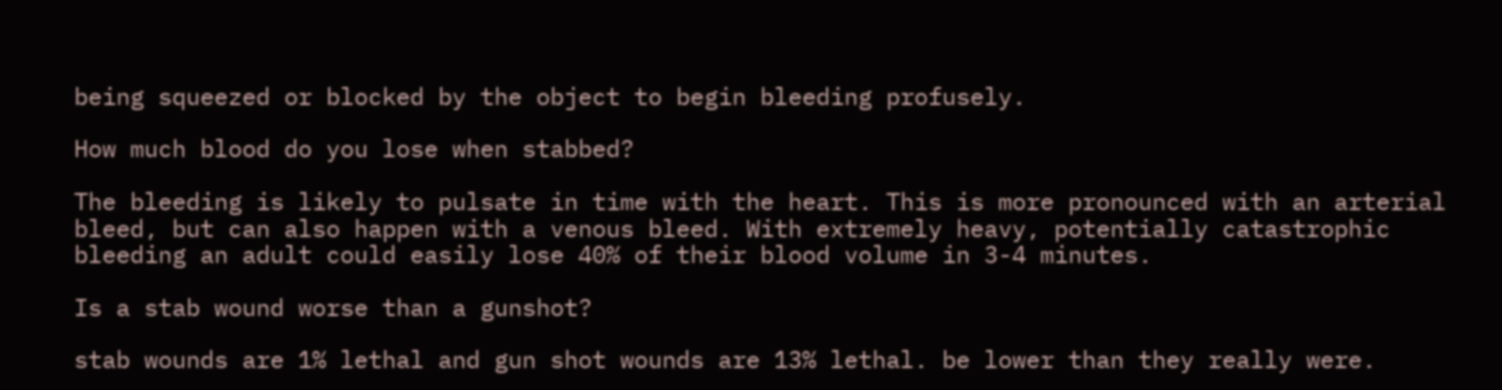being squeezed or blocked by the object to begin bleeding profusely.

How much blood do you lose when stabbed?

The bleeding is likely to pulsate in time with the heart. This is more pronounced with an arterial bleed, but can also happen with a venous bleed. With extremely heavy, potentially catastrophic bleeding an adult could easily lose 40% of their blood volume in 3-4 minutes.

Is a stab wound worse than a gunshot?

stab wounds are 1% lethal and gun shot wounds are 13% lethal. be lower than they really were.